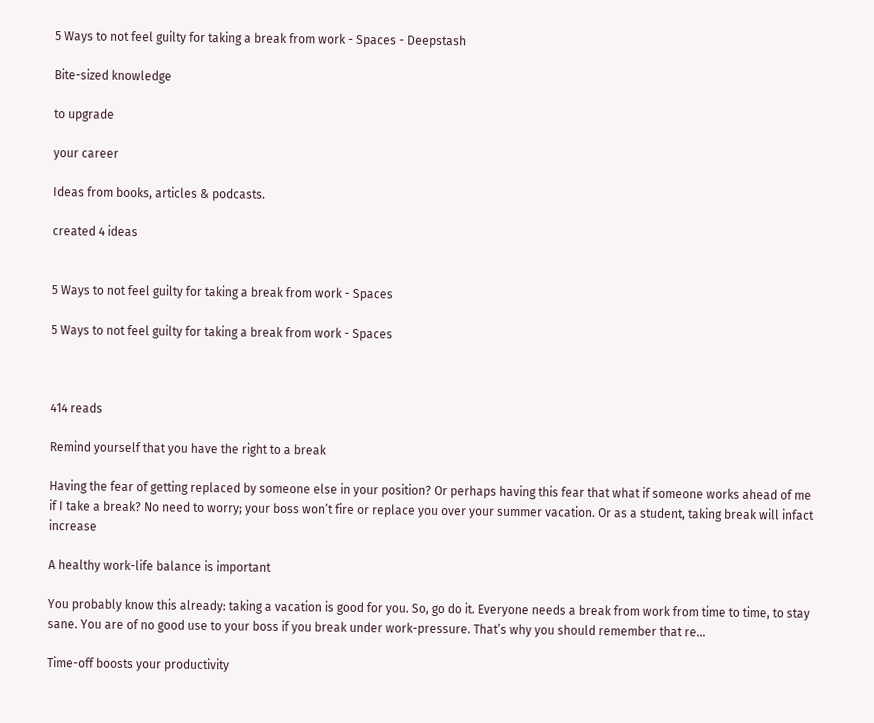5 Ways to not feel guilty for taking a break from work - Spaces - Deepstash

Bite-sized knowledge

to upgrade

your career

Ideas from books, articles & podcasts.

created 4 ideas


5 Ways to not feel guilty for taking a break from work - Spaces

5 Ways to not feel guilty for taking a break from work - Spaces



414 reads

Remind yourself that you have the right to a break

Having the fear of getting replaced by someone else in your position? Or perhaps having this fear that what if someone works ahead of me if I take a break? No need to worry; your boss won’t fire or replace you over your summer vacation. Or as a student, taking break will infact increase

A healthy work-life balance is important

You probably know this already: taking a vacation is good for you. So, go do it. Everyone needs a break from work from time to time, to stay sane. You are of no good use to your boss if you break under work-pressure. That’s why you should remember that re...

Time-off boosts your productivity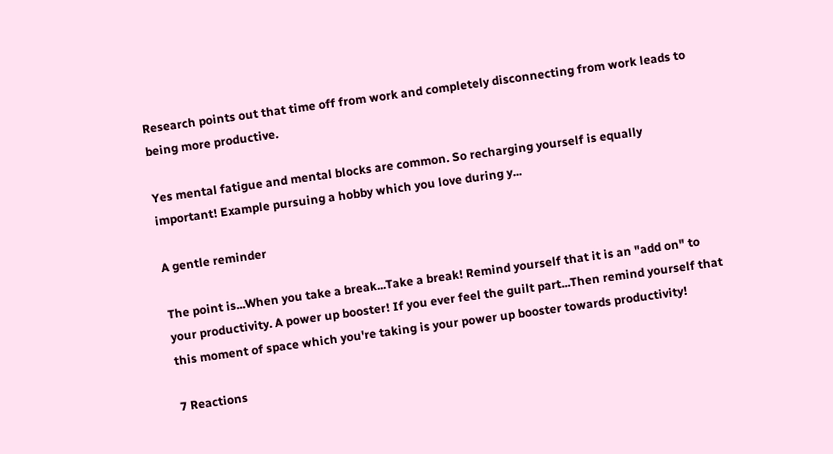Research points out that time off from work and completely disconnecting from work leads to being more productive.

Yes mental fatigue and mental blocks are common. So recharging yourself is equally important! Example pursuing a hobby which you love during y...

A gentle reminder

The point is...When you take a break...Take a break! Remind yourself that it is an "add on" to your productivity. A power up booster! If you ever feel the guilt part...Then remind yourself that this moment of space which you're taking is your power up booster towards productivity!

7 Reactions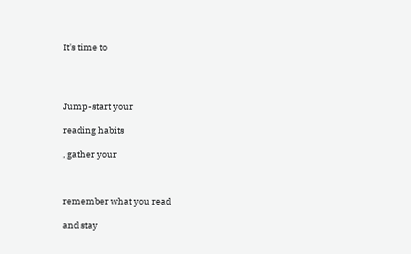It's time to




Jump-start your

reading habits

, gather your



remember what you read

and stay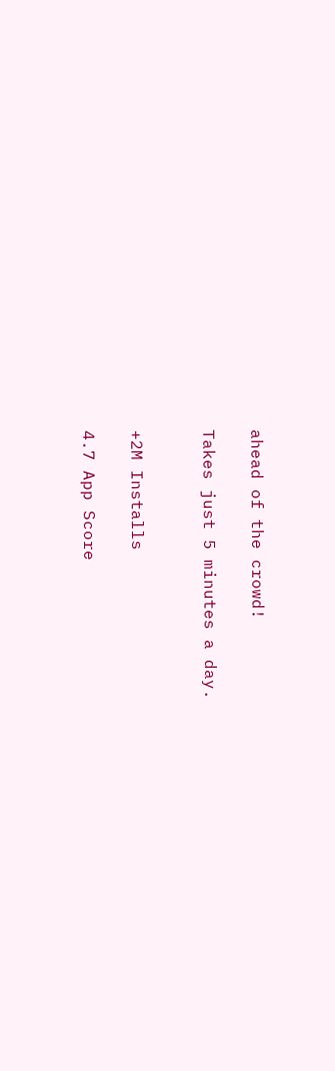ahead of the crowd!

Takes just 5 minutes a day.


+2M Installs

4.7 App Score